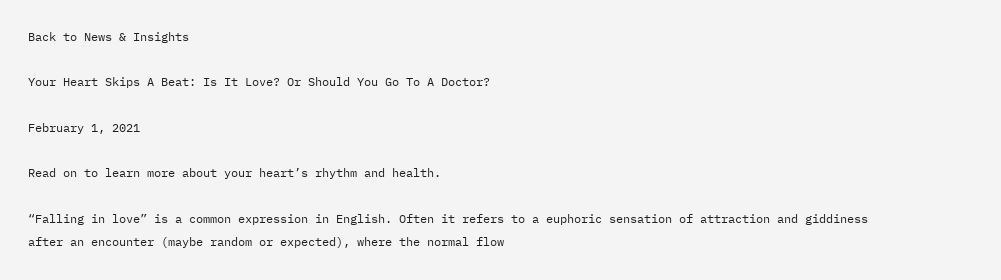Back to News & Insights

Your Heart Skips A Beat: Is It Love? Or Should You Go To A Doctor?

February 1, 2021

Read on to learn more about your heart’s rhythm and health.

“Falling in love” is a common expression in English. Often it refers to a euphoric sensation of attraction and giddiness after an encounter (maybe random or expected), where the normal flow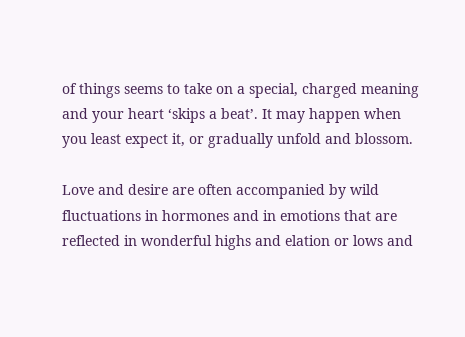of things seems to take on a special, charged meaning and your heart ‘skips a beat’. It may happen when you least expect it, or gradually unfold and blossom.

Love and desire are often accompanied by wild fluctuations in hormones and in emotions that are reflected in wonderful highs and elation or lows and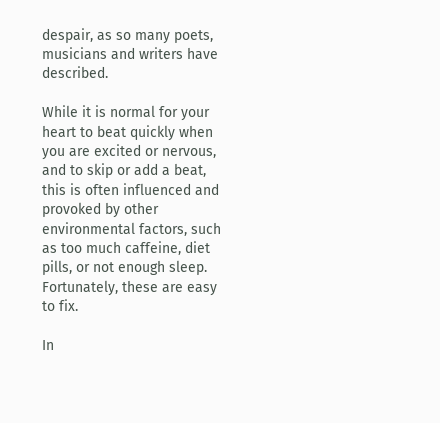despair, as so many poets, musicians and writers have described.

While it is normal for your heart to beat quickly when you are excited or nervous, and to skip or add a beat, this is often influenced and provoked by other environmental factors, such as too much caffeine, diet pills, or not enough sleep. Fortunately, these are easy to fix.

In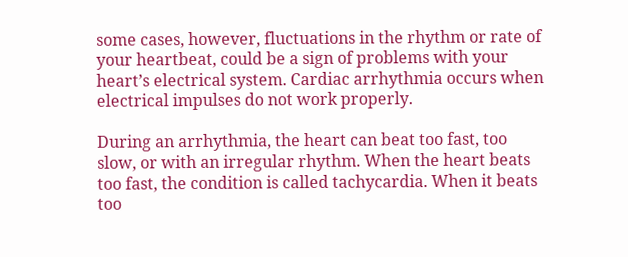some cases, however, fluctuations in the rhythm or rate of your heartbeat, could be a sign of problems with your heart’s electrical system. Cardiac arrhythmia occurs when electrical impulses do not work properly.

During an arrhythmia, the heart can beat too fast, too slow, or with an irregular rhythm. When the heart beats too fast, the condition is called tachycardia. When it beats too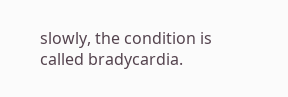slowly, the condition is called bradycardia.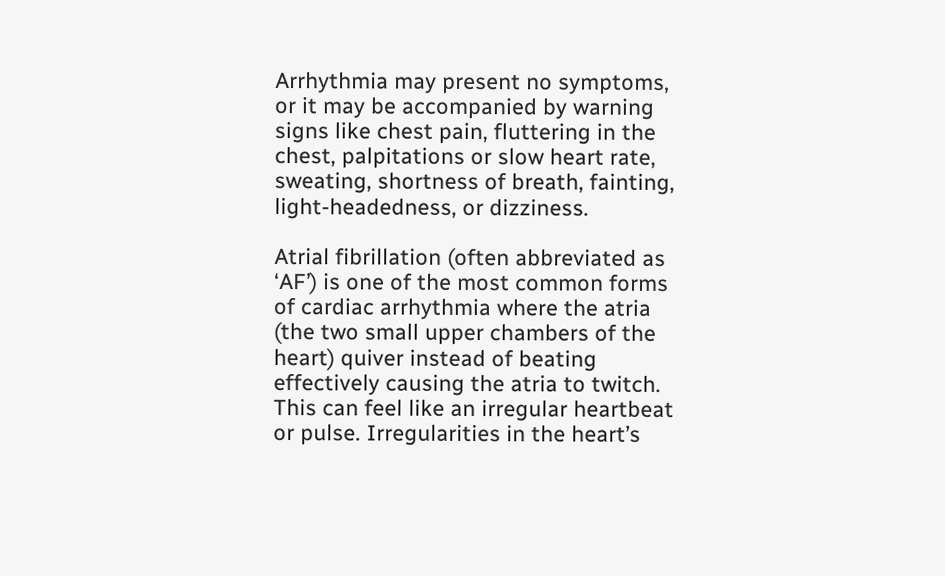Arrhythmia may present no symptoms, or it may be accompanied by warning signs like chest pain, fluttering in the chest, palpitations or slow heart rate, sweating, shortness of breath, fainting, light-headedness, or dizziness.

Atrial fibrillation (often abbreviated as ‘AF’) is one of the most common forms of cardiac arrhythmia where the atria (the two small upper chambers of the heart) quiver instead of beating effectively causing the atria to twitch. This can feel like an irregular heartbeat or pulse. Irregularities in the heart’s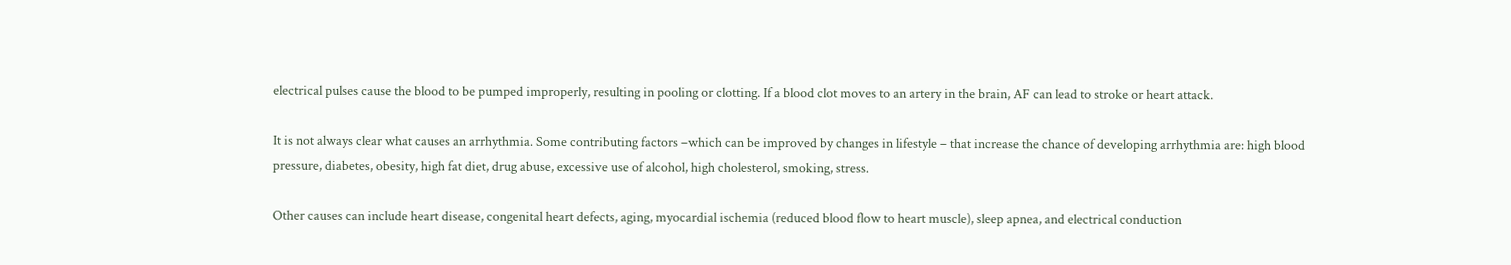electrical pulses cause the blood to be pumped improperly, resulting in pooling or clotting. If a blood clot moves to an artery in the brain, AF can lead to stroke or heart attack.

It is not always clear what causes an arrhythmia. Some contributing factors –which can be improved by changes in lifestyle – that increase the chance of developing arrhythmia are: high blood pressure, diabetes, obesity, high fat diet, drug abuse, excessive use of alcohol, high cholesterol, smoking, stress.

Other causes can include heart disease, congenital heart defects, aging, myocardial ischemia (reduced blood flow to heart muscle), sleep apnea, and electrical conduction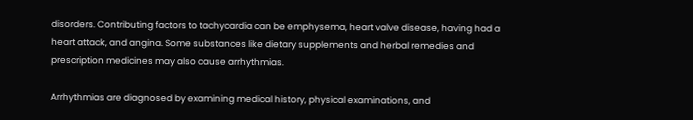disorders. Contributing factors to tachycardia can be emphysema, heart valve disease, having had a heart attack, and angina. Some substances like dietary supplements and herbal remedies and prescription medicines may also cause arrhythmias.

Arrhythmias are diagnosed by examining medical history, physical examinations, and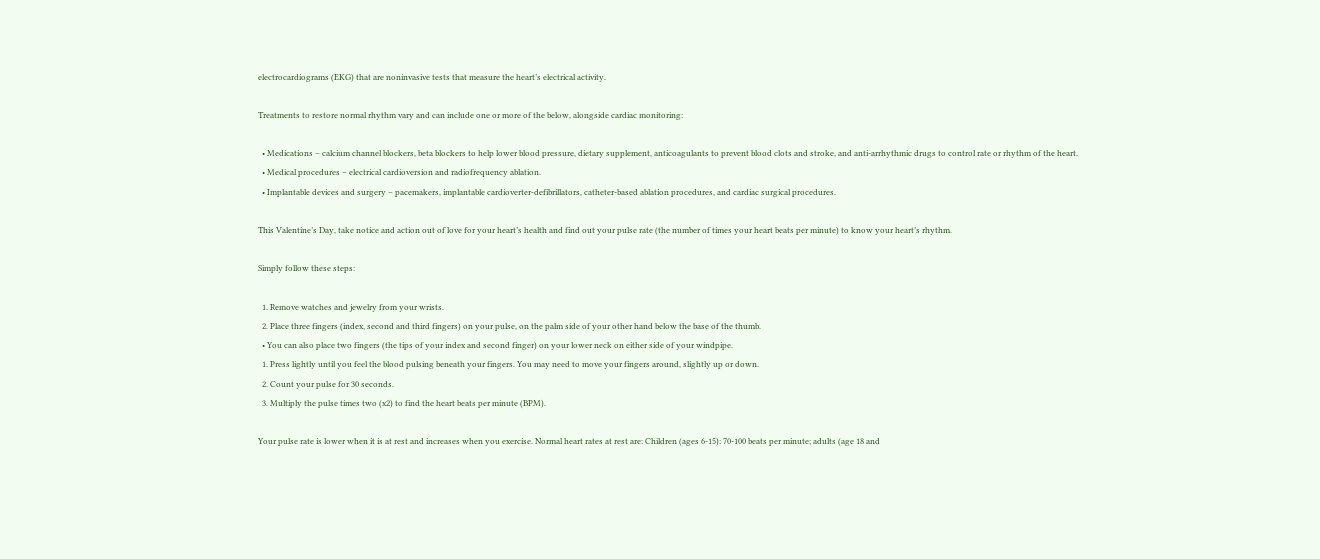electrocardiograms (EKG) that are noninvasive tests that measure the heart’s electrical activity.

Treatments to restore normal rhythm vary and can include one or more of the below, alongside cardiac monitoring:

  • Medications – calcium channel blockers, beta blockers to help lower blood pressure, dietary supplement, anticoagulants to prevent blood clots and stroke, and anti-arrhythmic drugs to control rate or rhythm of the heart.
  • Medical procedures – electrical cardioversion and radiofrequency ablation.
  • Implantable devices and surgery – pacemakers, implantable cardioverter-defibrillators, catheter-based ablation procedures, and cardiac surgical procedures.

This Valentine’s Day, take notice and action out of love for your heart’s health and find out your pulse rate (the number of times your heart beats per minute) to know your heart’s rhythm.

Simply follow these steps:

  1. Remove watches and jewelry from your wrists.
  2. Place three fingers (index, second and third fingers) on your pulse, on the palm side of your other hand below the base of the thumb.
  • You can also place two fingers (the tips of your index and second finger) on your lower neck on either side of your windpipe.
  1. Press lightly until you feel the blood pulsing beneath your fingers. You may need to move your fingers around, slightly up or down.
  2. Count your pulse for 30 seconds.
  3. Multiply the pulse times two (x2) to find the heart beats per minute (BPM).

Your pulse rate is lower when it is at rest and increases when you exercise. Normal heart rates at rest are: Children (ages 6-15): 70-100 beats per minute; adults (age 18 and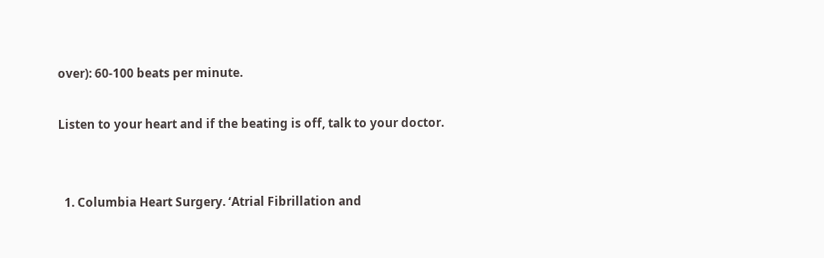over): 60-100 beats per minute.

Listen to your heart and if the beating is off, talk to your doctor.


  1. Columbia Heart Surgery. ‘Atrial Fibrillation and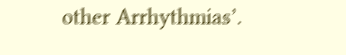other Arrhythmias’.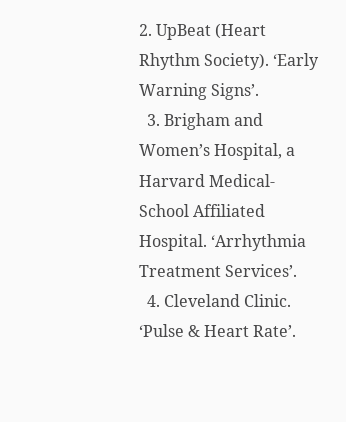2. UpBeat (Heart Rhythm Society). ‘Early Warning Signs’.
  3. Brigham and Women’s Hospital, a Harvard Medical-School Affiliated Hospital. ‘Arrhythmia Treatment Services’.
  4. Cleveland Clinic. ‘Pulse & Heart Rate’.